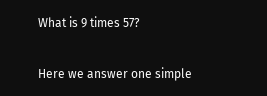What is 9 times 57?

Here we answer one simple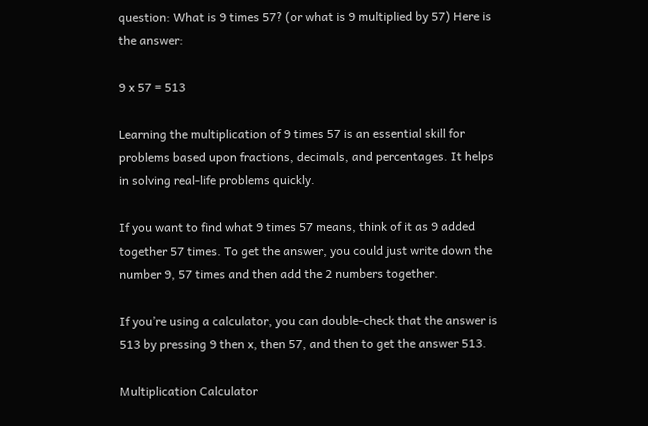question: What is 9 times 57? (or what is 9 multiplied by 57) Here is the answer:

9 x 57 = 513

Learning the multiplication of 9 times 57 is an essential skill for problems based upon fractions, decimals, and percentages. It helps in solving real-life problems quickly.

If you want to find what 9 times 57 means, think of it as 9 added together 57 times. To get the answer, you could just write down the number 9, 57 times and then add the 2 numbers together.

If you’re using a calculator, you can double-check that the answer is 513 by pressing 9 then x, then 57, and then to get the answer 513.

Multiplication Calculator